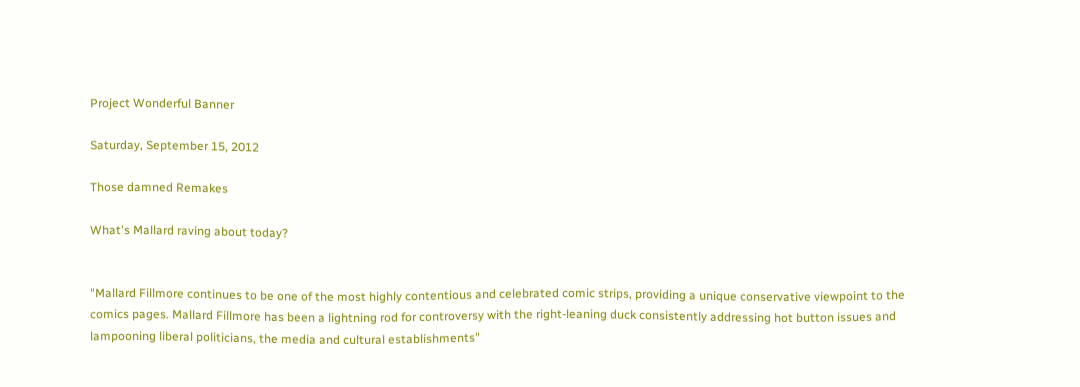Project Wonderful Banner

Saturday, September 15, 2012

Those damned Remakes

What's Mallard raving about today?


"Mallard Fillmore continues to be one of the most highly contentious and celebrated comic strips, providing a unique conservative viewpoint to the comics pages. Mallard Fillmore has been a lightning rod for controversy with the right-leaning duck consistently addressing hot button issues and lampooning liberal politicians, the media and cultural establishments"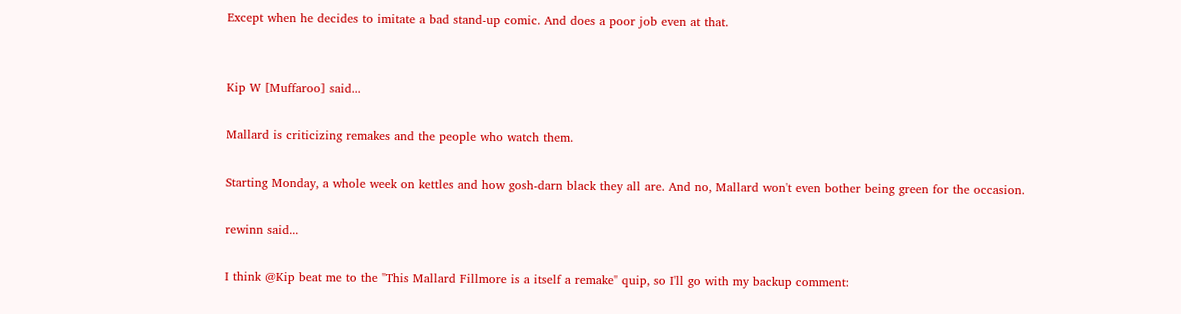Except when he decides to imitate a bad stand-up comic. And does a poor job even at that.


Kip W [Muffaroo] said...

Mallard is criticizing remakes and the people who watch them.

Starting Monday, a whole week on kettles and how gosh-darn black they all are. And no, Mallard won't even bother being green for the occasion.

rewinn said...

I think @Kip beat me to the "This Mallard Fillmore is a itself a remake" quip, so I'll go with my backup comment: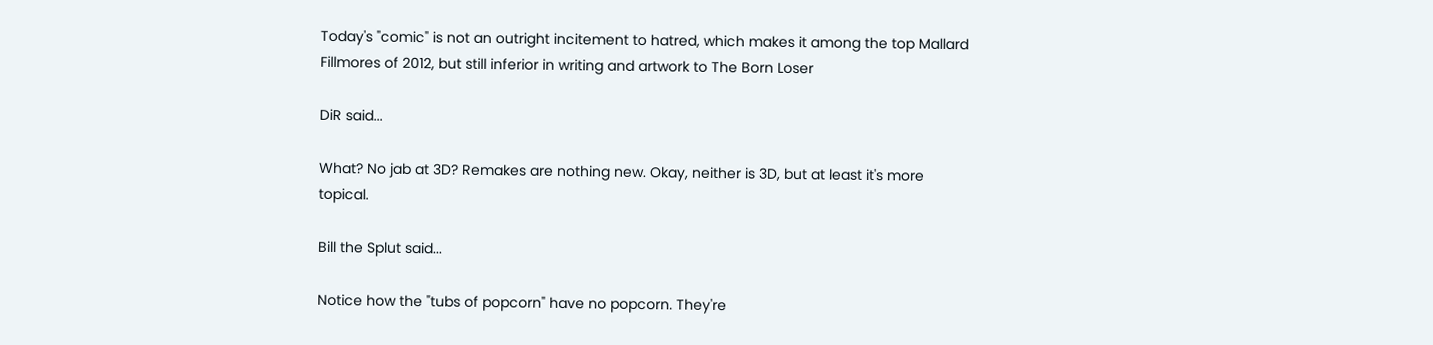Today's "comic" is not an outright incitement to hatred, which makes it among the top Mallard Fillmores of 2012, but still inferior in writing and artwork to The Born Loser

DiR said...

What? No jab at 3D? Remakes are nothing new. Okay, neither is 3D, but at least it's more topical.

Bill the Splut said...

Notice how the "tubs of popcorn" have no popcorn. They're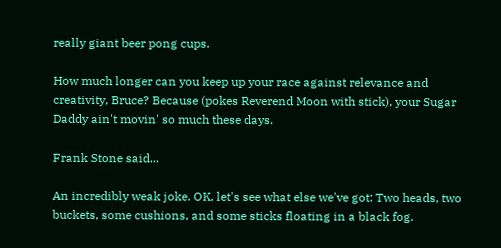really giant beer pong cups.

How much longer can you keep up your race against relevance and creativity, Bruce? Because (pokes Reverend Moon with stick), your Sugar Daddy ain't movin' so much these days.

Frank Stone said...

An incredibly weak joke. OK, let's see what else we've got: Two heads, two buckets, some cushions, and some sticks floating in a black fog.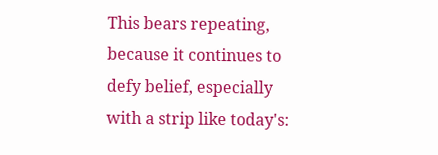This bears repeating, because it continues to defy belief, especially with a strip like today's: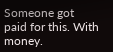Someone got paid for this. With money.